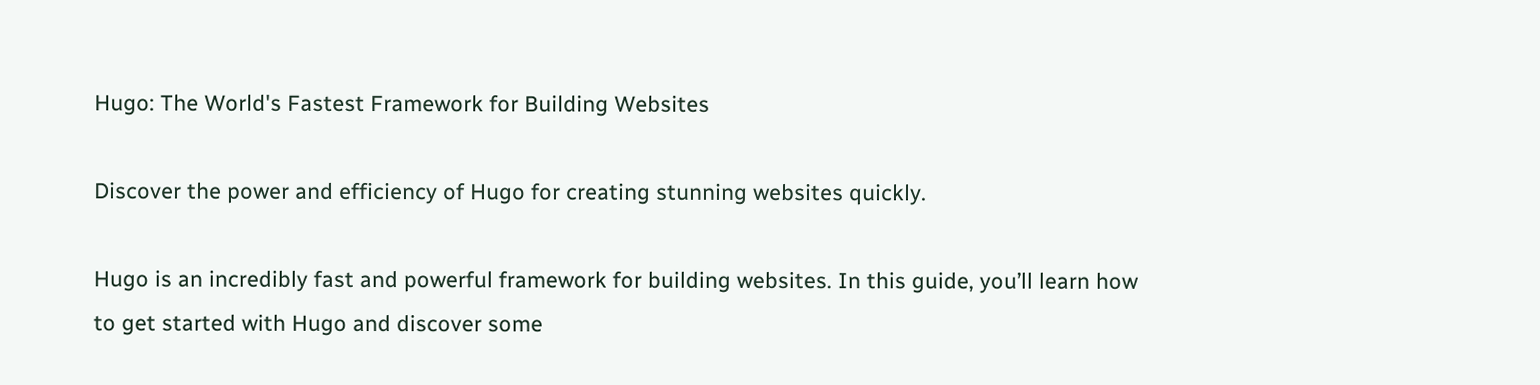Hugo: The World's Fastest Framework for Building Websites

Discover the power and efficiency of Hugo for creating stunning websites quickly.

Hugo is an incredibly fast and powerful framework for building websites. In this guide, you’ll learn how to get started with Hugo and discover some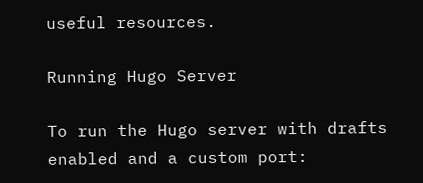useful resources.

Running Hugo Server

To run the Hugo server with drafts enabled and a custom port: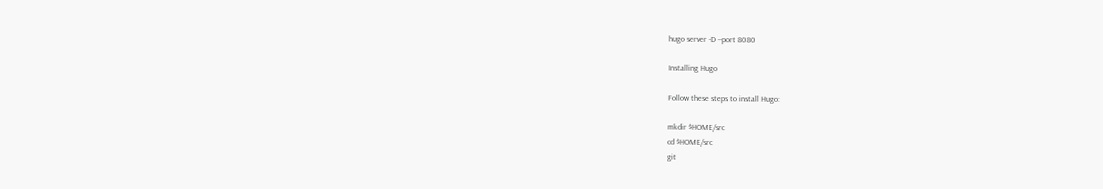hugo server -D --port 8080

Installing Hugo

Follow these steps to install Hugo:

mkdir $HOME/src
cd $HOME/src
git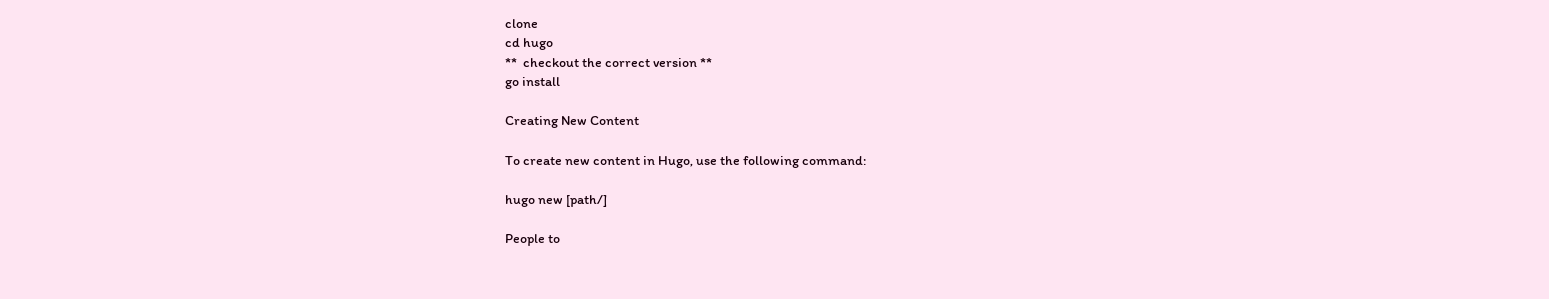clone
cd hugo
**  checkout the correct version **
go install

Creating New Content

To create new content in Hugo, use the following command:

hugo new [path/]

People to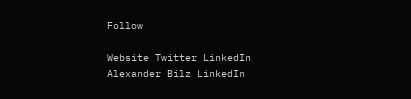Follow

Website Twitter LinkedIn
Alexander Bilz LinkedIn